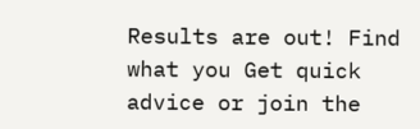Results are out! Find what you Get quick advice or join the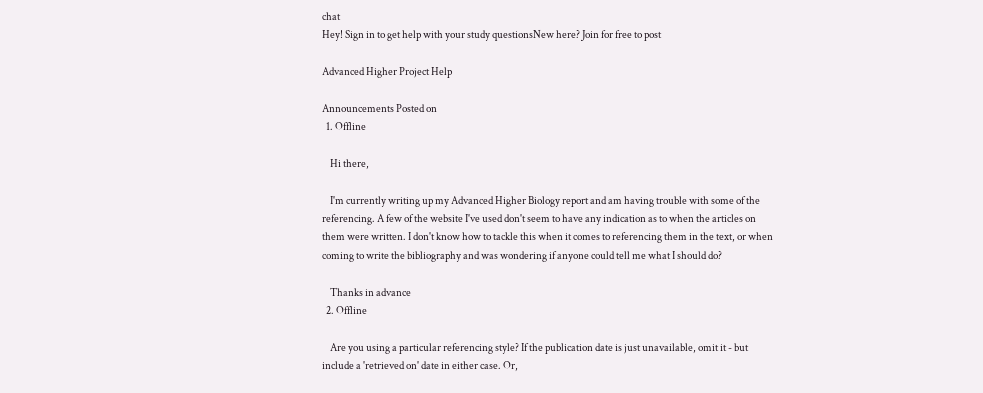chat
Hey! Sign in to get help with your study questionsNew here? Join for free to post

Advanced Higher Project Help

Announcements Posted on
  1. Offline

    Hi there,

    I'm currently writing up my Advanced Higher Biology report and am having trouble with some of the referencing. A few of the website I've used don't seem to have any indication as to when the articles on them were written. I don't know how to tackle this when it comes to referencing them in the text, or when coming to write the bibliography and was wondering if anyone could tell me what I should do?

    Thanks in advance
  2. Offline

    Are you using a particular referencing style? If the publication date is just unavailable, omit it - but include a 'retrieved on' date in either case. Or,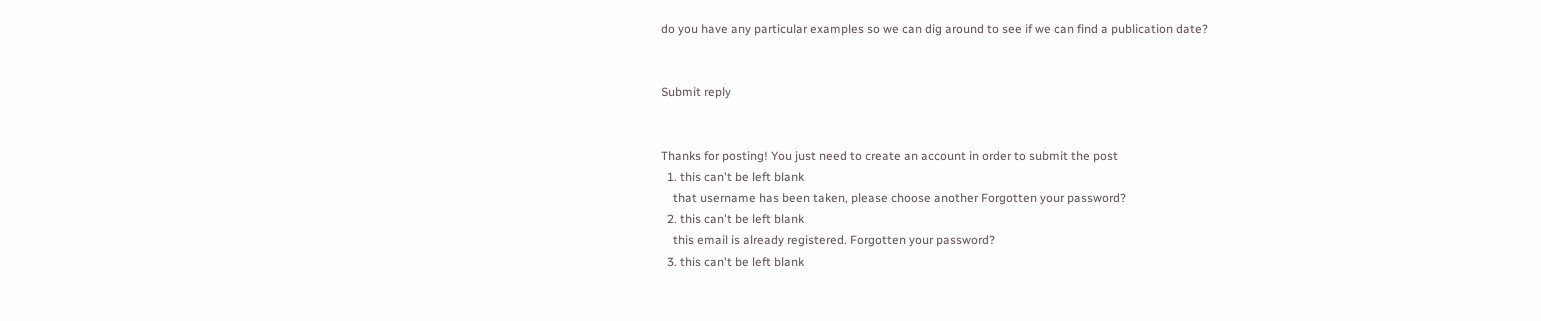do you have any particular examples so we can dig around to see if we can find a publication date?


Submit reply


Thanks for posting! You just need to create an account in order to submit the post
  1. this can't be left blank
    that username has been taken, please choose another Forgotten your password?
  2. this can't be left blank
    this email is already registered. Forgotten your password?
  3. this can't be left blank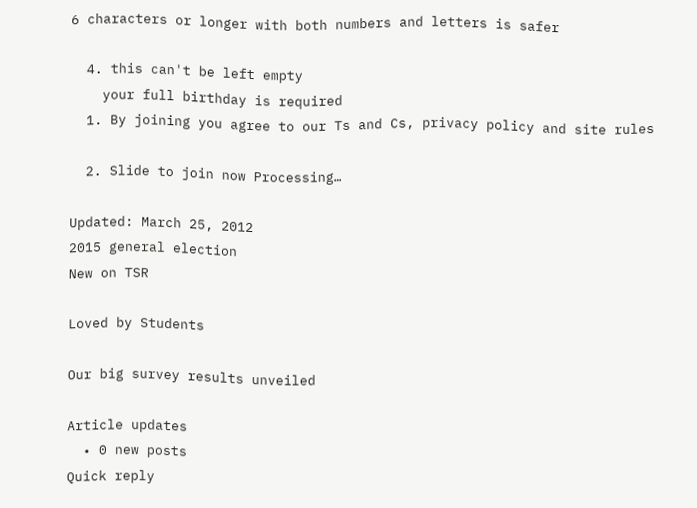6 characters or longer with both numbers and letters is safer

  4. this can't be left empty
    your full birthday is required
  1. By joining you agree to our Ts and Cs, privacy policy and site rules

  2. Slide to join now Processing…

Updated: March 25, 2012
2015 general election
New on TSR

Loved by Students

Our big survey results unveiled

Article updates
  • 0 new posts
Quick reply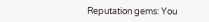Reputation gems: You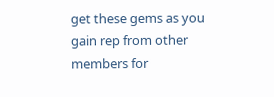get these gems as you gain rep from other members for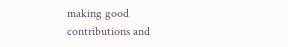making good contributions and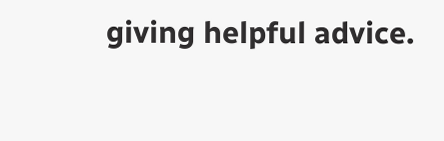giving helpful advice.